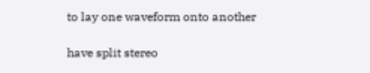to lay one waveform onto another

have split stereo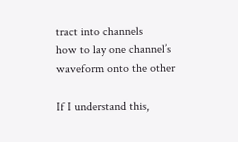tract into channels
how to lay one channel’s waveform onto the other

If I understand this,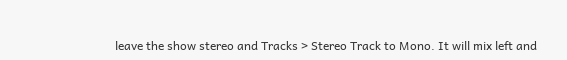leave the show stereo and Tracks > Stereo Track to Mono. It will mix left and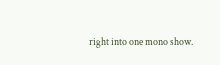right into one mono show.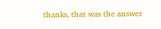thanks, that was the answer